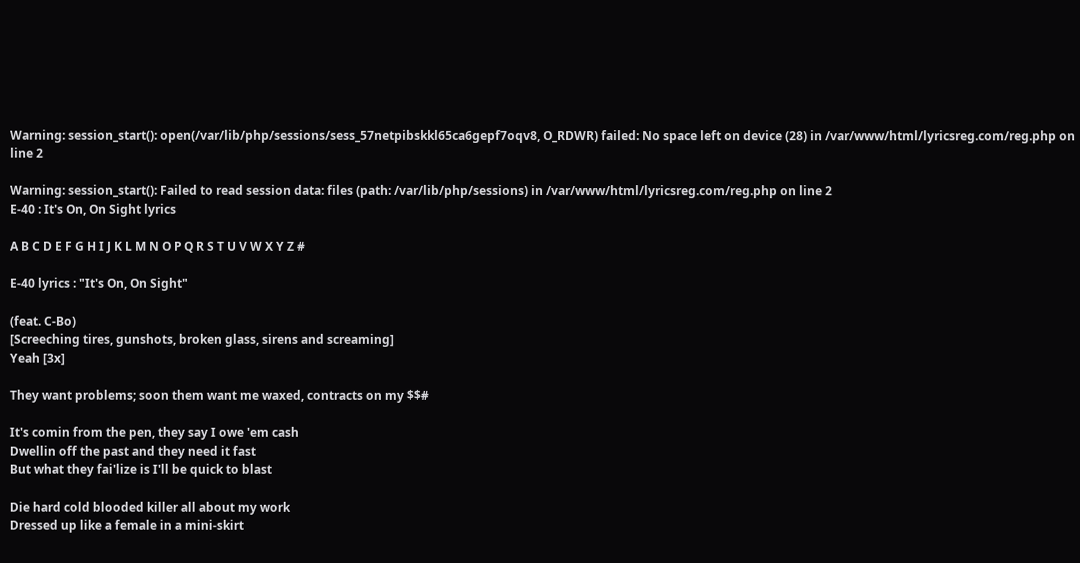Warning: session_start(): open(/var/lib/php/sessions/sess_57netpibskkl65ca6gepf7oqv8, O_RDWR) failed: No space left on device (28) in /var/www/html/lyricsreg.com/reg.php on line 2

Warning: session_start(): Failed to read session data: files (path: /var/lib/php/sessions) in /var/www/html/lyricsreg.com/reg.php on line 2
E-40 : It's On, On Sight lyrics

A B C D E F G H I J K L M N O P Q R S T U V W X Y Z #

E-40 lyrics : "It's On, On Sight"

(feat. C-Bo)
[Screeching tires, gunshots, broken glass, sirens and screaming]
Yeah [3x]

They want problems; soon them want me waxed, contracts on my $$#

It's comin from the pen, they say I owe 'em cash
Dwellin off the past and they need it fast
But what they fai'lize is I'll be quick to blast

Die hard cold blooded killer all about my work
Dressed up like a female in a mini-skirt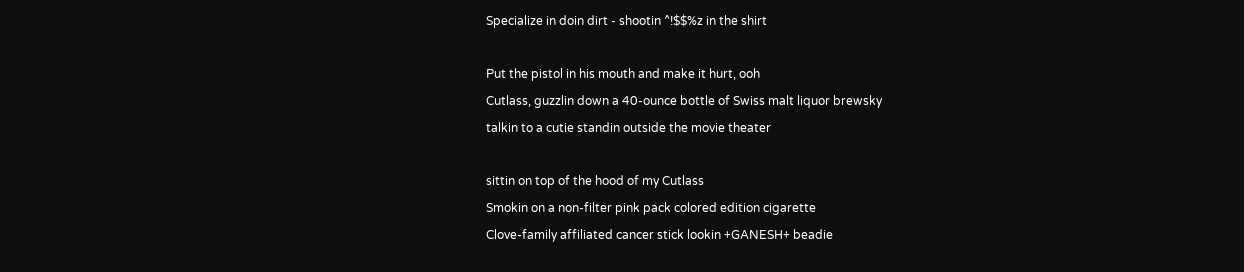Specialize in doin dirt - shootin ^!$$%z in the shirt

Put the pistol in his mouth and make it hurt, ooh
Cutlass, guzzlin down a 40-ounce bottle of Swiss malt liquor brewsky
talkin to a cutie standin outside the movie theater

sittin on top of the hood of my Cutlass
Smokin on a non-filter pink pack colored edition cigarette
Clove-family affiliated cancer stick lookin +GANESH+ beadie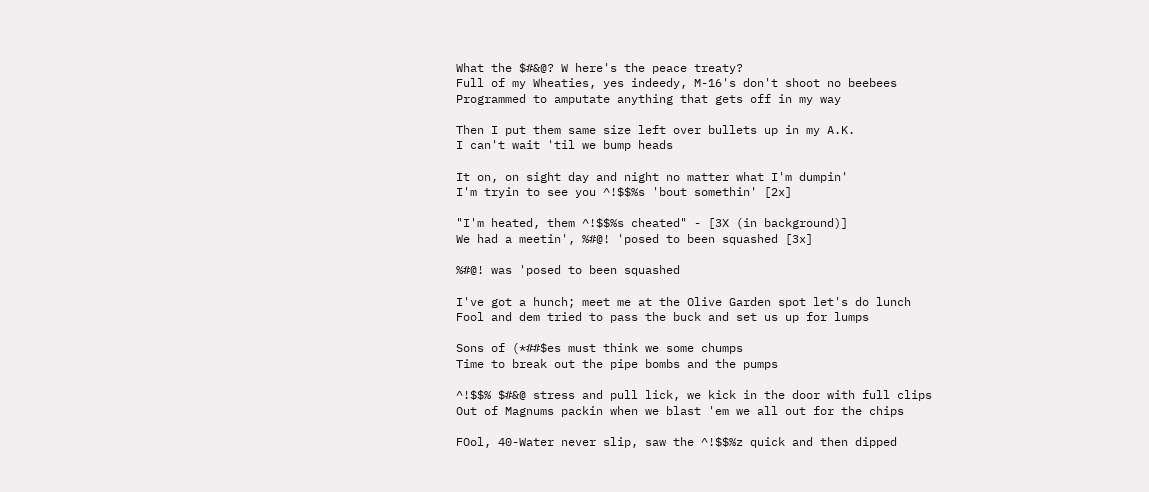What the $#&@? W here's the peace treaty?
Full of my Wheaties, yes indeedy, M-16's don't shoot no beebees
Programmed to amputate anything that gets off in my way

Then I put them same size left over bullets up in my A.K.
I can't wait 'til we bump heads

It on, on sight day and night no matter what I'm dumpin'
I'm tryin to see you ^!$$%s 'bout somethin' [2x]

"I'm heated, them ^!$$%s cheated" - [3X (in background)]
We had a meetin', %#@! 'posed to been squashed [3x]

%#@! was 'posed to been squashed

I've got a hunch; meet me at the Olive Garden spot let's do lunch
Fool and dem tried to pass the buck and set us up for lumps

Sons of (*##$es must think we some chumps
Time to break out the pipe bombs and the pumps

^!$$% $#&@ stress and pull lick, we kick in the door with full clips
Out of Magnums packin when we blast 'em we all out for the chips

FOol, 40-Water never slip, saw the ^!$$%z quick and then dipped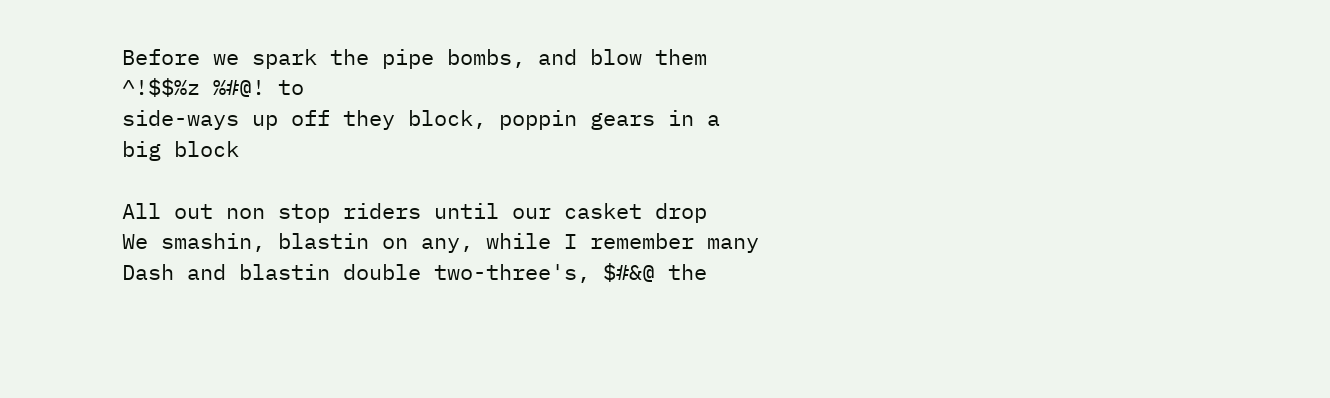Before we spark the pipe bombs, and blow them ^!$$%z %#@! to
side-ways up off they block, poppin gears in a big block

All out non stop riders until our casket drop
We smashin, blastin on any, while I remember many
Dash and blastin double two-three's, $#&@ the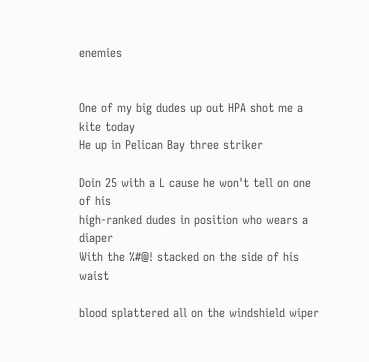enemies


One of my big dudes up out HPA shot me a kite today
He up in Pelican Bay three striker

Doin 25 with a L cause he won't tell on one of his
high-ranked dudes in position who wears a diaper
With the %#@! stacked on the side of his waist

blood splattered all on the windshield wiper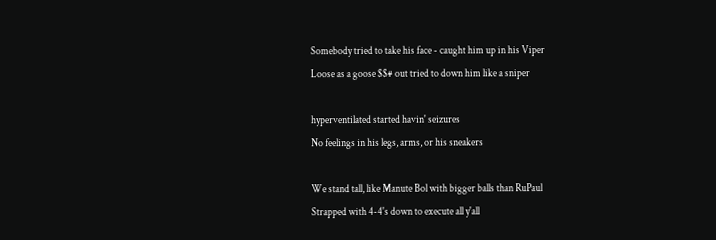Somebody tried to take his face - caught him up in his Viper
Loose as a goose $$# out tried to down him like a sniper

hyperventilated started havin' seizures
No feelings in his legs, arms, or his sneakers

We stand tall, like Manute Bol with bigger balls than RuPaul
Strapped with 4-4's down to execute all y'all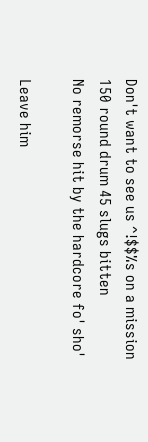Don't want to see us ^!$$%s on a mission
150 round drum 45 slugs bitten
No remorse hit by the hardcore fo' sho'

Leave him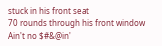stuck in his front seat
70 rounds through his front window
Ain't no $#&@in'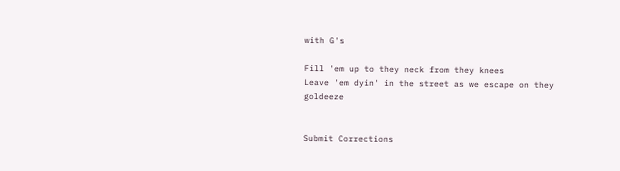with G's

Fill 'em up to they neck from they knees
Leave 'em dyin' in the street as we escape on they goldeeze


Submit Corrections